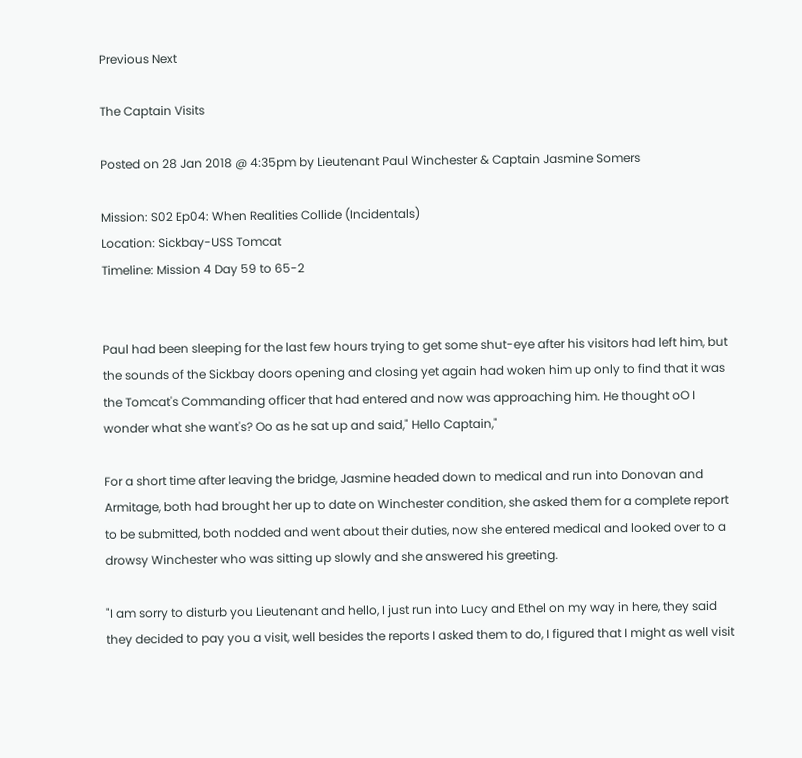Previous Next

The Captain Visits

Posted on 28 Jan 2018 @ 4:35pm by Lieutenant Paul Winchester & Captain Jasmine Somers

Mission: S02 Ep04: When Realities Collide (Incidentals)
Location: Sickbay-USS Tomcat
Timeline: Mission 4 Day 59 to 65-2


Paul had been sleeping for the last few hours trying to get some shut-eye after his visitors had left him, but the sounds of the Sickbay doors opening and closing yet again had woken him up only to find that it was the Tomcat's Commanding officer that had entered and now was approaching him. He thought oO I wonder what she want's? Oo as he sat up and said," Hello Captain,"

For a short time after leaving the bridge, Jasmine headed down to medical and run into Donovan and Armitage, both had brought her up to date on Winchester condition, she asked them for a complete report to be submitted, both nodded and went about their duties, now she entered medical and looked over to a drowsy Winchester who was sitting up slowly and she answered his greeting.

"I am sorry to disturb you Lieutenant and hello, I just run into Lucy and Ethel on my way in here, they said they decided to pay you a visit, well besides the reports I asked them to do, I figured that I might as well visit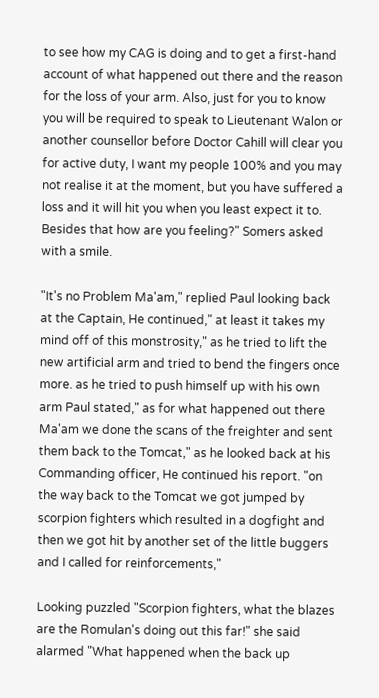to see how my CAG is doing and to get a first-hand account of what happened out there and the reason for the loss of your arm. Also, just for you to know you will be required to speak to Lieutenant Walon or another counsellor before Doctor Cahill will clear you for active duty, I want my people 100% and you may not realise it at the moment, but you have suffered a loss and it will hit you when you least expect it to. Besides that how are you feeling?" Somers asked with a smile.

"It's no Problem Ma'am," replied Paul looking back at the Captain, He continued," at least it takes my mind off of this monstrosity," as he tried to lift the new artificial arm and tried to bend the fingers once more. as he tried to push himself up with his own arm Paul stated," as for what happened out there Ma'am we done the scans of the freighter and sent them back to the Tomcat," as he looked back at his Commanding officer, He continued his report. "on the way back to the Tomcat we got jumped by scorpion fighters which resulted in a dogfight and then we got hit by another set of the little buggers and I called for reinforcements,"

Looking puzzled "Scorpion fighters, what the blazes are the Romulan's doing out this far!" she said alarmed "What happened when the back up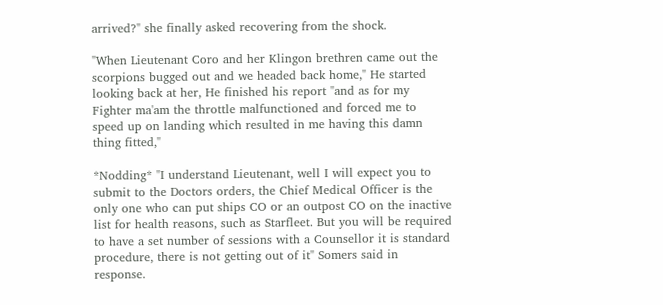arrived?" she finally asked recovering from the shock.

"When Lieutenant Coro and her Klingon brethren came out the scorpions bugged out and we headed back home," He started looking back at her, He finished his report "and as for my Fighter ma'am the throttle malfunctioned and forced me to speed up on landing which resulted in me having this damn thing fitted,"

*Nodding* "I understand Lieutenant, well I will expect you to submit to the Doctors orders, the Chief Medical Officer is the only one who can put ships CO or an outpost CO on the inactive list for health reasons, such as Starfleet. But you will be required to have a set number of sessions with a Counsellor it is standard procedure, there is not getting out of it" Somers said in response.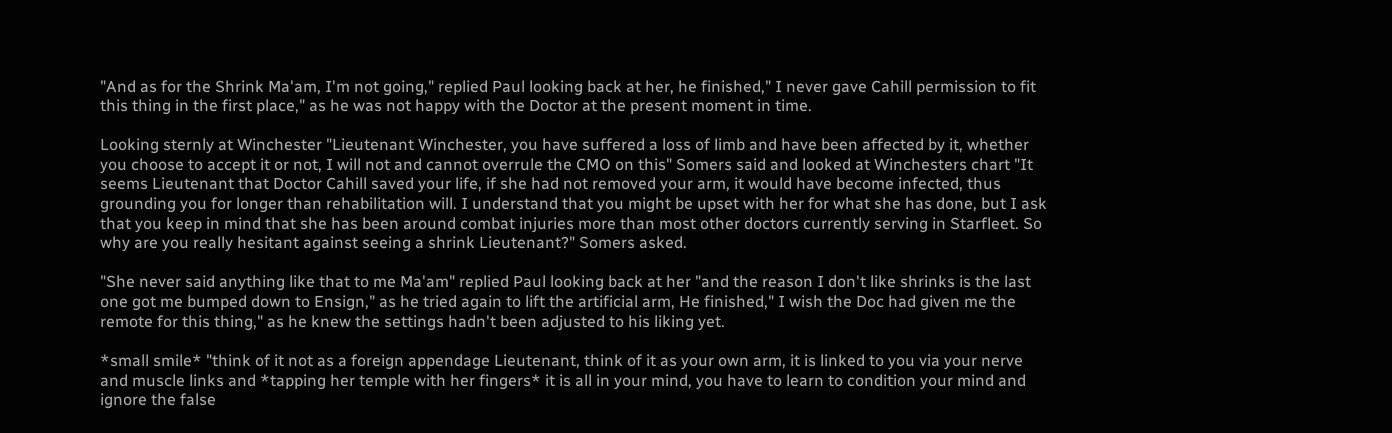"And as for the Shrink Ma'am, I'm not going," replied Paul looking back at her, he finished," I never gave Cahill permission to fit this thing in the first place," as he was not happy with the Doctor at the present moment in time.

Looking sternly at Winchester "Lieutenant Winchester, you have suffered a loss of limb and have been affected by it, whether you choose to accept it or not, I will not and cannot overrule the CMO on this" Somers said and looked at Winchesters chart "It seems Lieutenant that Doctor Cahill saved your life, if she had not removed your arm, it would have become infected, thus grounding you for longer than rehabilitation will. I understand that you might be upset with her for what she has done, but I ask that you keep in mind that she has been around combat injuries more than most other doctors currently serving in Starfleet. So why are you really hesitant against seeing a shrink Lieutenant?" Somers asked.

"She never said anything like that to me Ma'am" replied Paul looking back at her "and the reason I don't like shrinks is the last one got me bumped down to Ensign," as he tried again to lift the artificial arm, He finished," I wish the Doc had given me the remote for this thing," as he knew the settings hadn't been adjusted to his liking yet.

*small smile* "think of it not as a foreign appendage Lieutenant, think of it as your own arm, it is linked to you via your nerve and muscle links and *tapping her temple with her fingers* it is all in your mind, you have to learn to condition your mind and ignore the false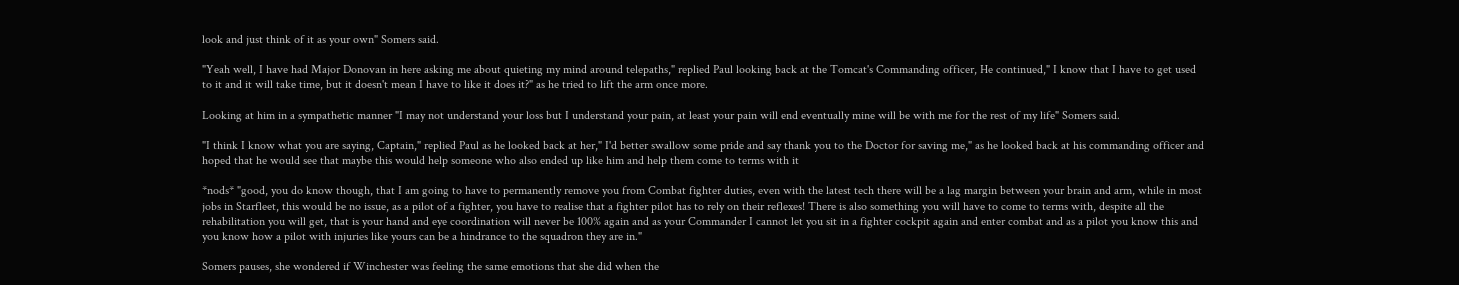look and just think of it as your own" Somers said.

"Yeah well, I have had Major Donovan in here asking me about quieting my mind around telepaths," replied Paul looking back at the Tomcat's Commanding officer, He continued," I know that I have to get used to it and it will take time, but it doesn't mean I have to like it does it?" as he tried to lift the arm once more.

Looking at him in a sympathetic manner "I may not understand your loss but I understand your pain, at least your pain will end eventually mine will be with me for the rest of my life" Somers said.

"I think I know what you are saying, Captain," replied Paul as he looked back at her," I'd better swallow some pride and say thank you to the Doctor for saving me," as he looked back at his commanding officer and hoped that he would see that maybe this would help someone who also ended up like him and help them come to terms with it

*nods* "good, you do know though, that I am going to have to permanently remove you from Combat fighter duties, even with the latest tech there will be a lag margin between your brain and arm, while in most jobs in Starfleet, this would be no issue, as a pilot of a fighter, you have to realise that a fighter pilot has to rely on their reflexes! There is also something you will have to come to terms with, despite all the rehabilitation you will get, that is your hand and eye coordination will never be 100% again and as your Commander I cannot let you sit in a fighter cockpit again and enter combat and as a pilot you know this and you know how a pilot with injuries like yours can be a hindrance to the squadron they are in."

Somers pauses, she wondered if Winchester was feeling the same emotions that she did when the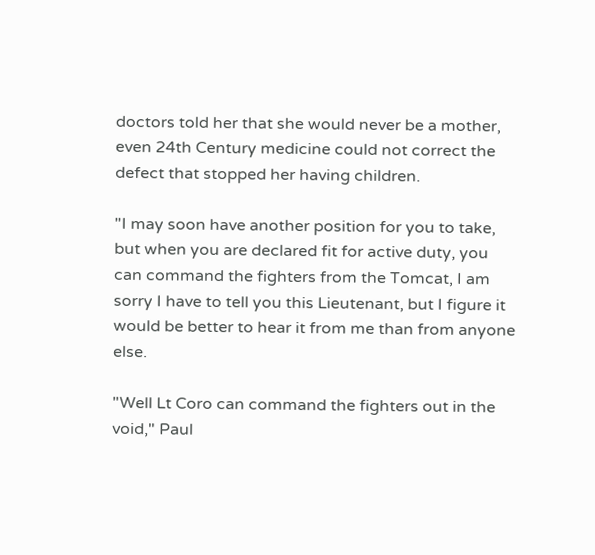doctors told her that she would never be a mother, even 24th Century medicine could not correct the defect that stopped her having children.

"I may soon have another position for you to take, but when you are declared fit for active duty, you can command the fighters from the Tomcat, I am sorry I have to tell you this Lieutenant, but I figure it would be better to hear it from me than from anyone else.

"Well Lt Coro can command the fighters out in the void," Paul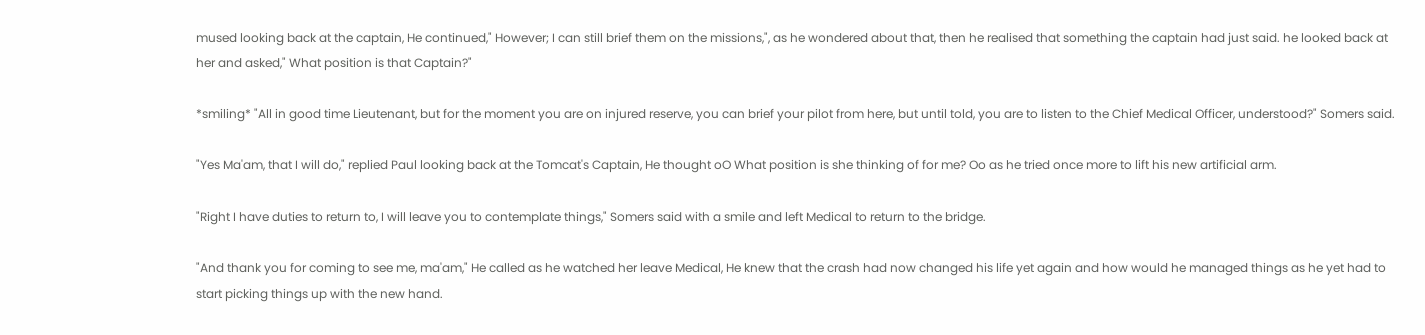mused looking back at the captain, He continued," However; I can still brief them on the missions,", as he wondered about that, then he realised that something the captain had just said. he looked back at her and asked," What position is that Captain?"

*smiling* "All in good time Lieutenant, but for the moment you are on injured reserve, you can brief your pilot from here, but until told, you are to listen to the Chief Medical Officer, understood?" Somers said.

"Yes Ma'am, that I will do," replied Paul looking back at the Tomcat's Captain, He thought oO What position is she thinking of for me? Oo as he tried once more to lift his new artificial arm.

"Right I have duties to return to, I will leave you to contemplate things," Somers said with a smile and left Medical to return to the bridge.

"And thank you for coming to see me, ma'am," He called as he watched her leave Medical, He knew that the crash had now changed his life yet again and how would he managed things as he yet had to start picking things up with the new hand.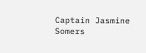Captain Jasmine Somers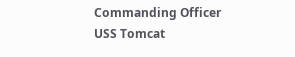Commanding Officer
USS Tomcat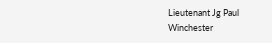Lieutenant Jg Paul Winchester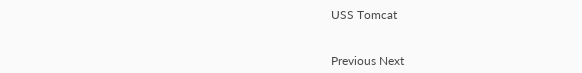USS Tomcat


Previous Next